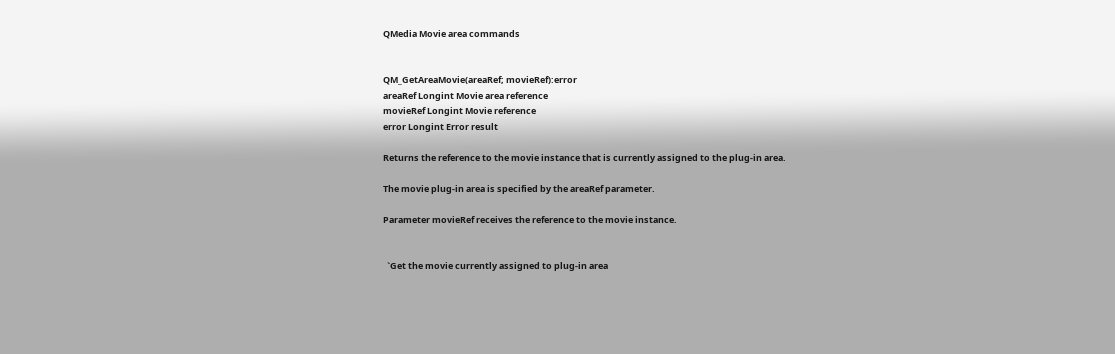QMedia Movie area commands


QM_GetAreaMovie(areaRef; movieRef):error
areaRef Longint Movie area reference
movieRef Longint Movie reference
error Longint Error result

Returns the reference to the movie instance that is currently assigned to the plug-in area.

The movie plug-in area is specified by the areaRef parameter.

Parameter movieRef receives the reference to the movie instance.


  `Get the movie currently assigned to plug-in area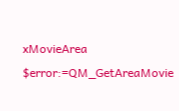xMovieArea
$error:=QM_GetAreaMovie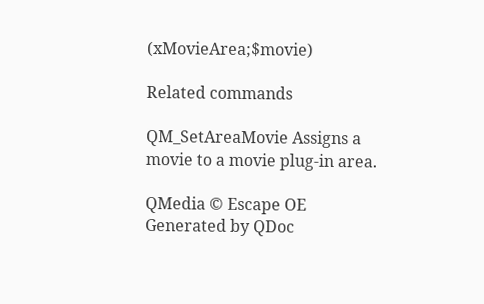(xMovieArea;$movie)

Related commands

QM_SetAreaMovie Assigns a movie to a movie plug-in area.

QMedia © Escape OE
Generated by QDoc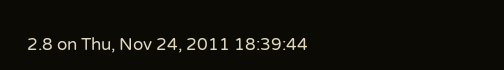2.8 on Thu, Nov 24, 2011 18:39:44